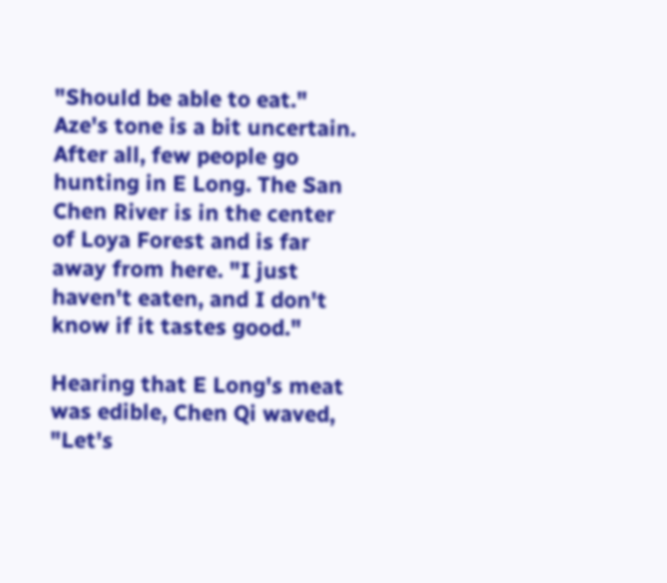"Should be able to eat." Aze's tone is a bit uncertain. After all, few people go hunting in E Long. The San Chen River is in the center of Loya Forest and is far away from here. "I just haven't eaten, and I don't know if it tastes good."

Hearing that E Long's meat was edible, Chen Qi waved, "Let's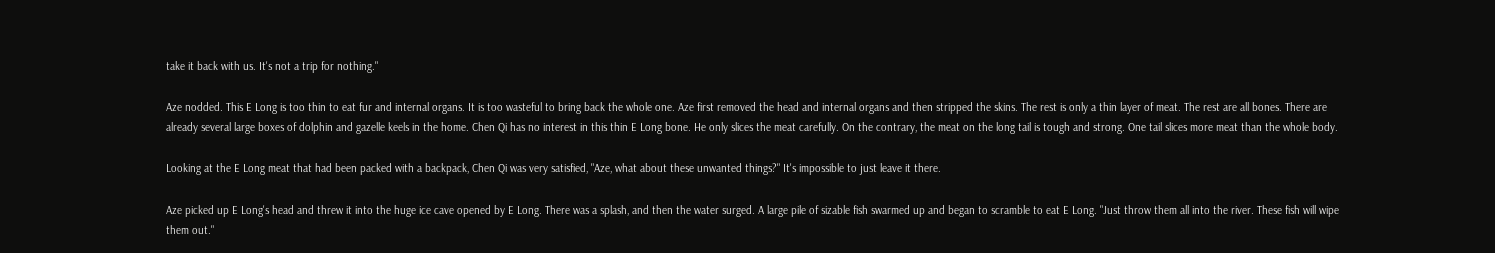take it back with us. It's not a trip for nothing."

Aze nodded. This E Long is too thin to eat fur and internal organs. It is too wasteful to bring back the whole one. Aze first removed the head and internal organs and then stripped the skins. The rest is only a thin layer of meat. The rest are all bones. There are already several large boxes of dolphin and gazelle keels in the home. Chen Qi has no interest in this thin E Long bone. He only slices the meat carefully. On the contrary, the meat on the long tail is tough and strong. One tail slices more meat than the whole body.

Looking at the E Long meat that had been packed with a backpack, Chen Qi was very satisfied, "Aze, what about these unwanted things?" It's impossible to just leave it there.

Aze picked up E Long's head and threw it into the huge ice cave opened by E Long. There was a splash, and then the water surged. A large pile of sizable fish swarmed up and began to scramble to eat E Long. "Just throw them all into the river. These fish will wipe them out."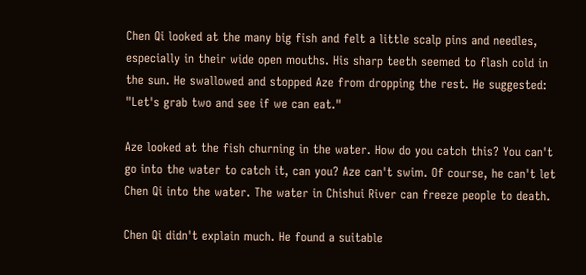Chen Qi looked at the many big fish and felt a little scalp pins and needles, especially in their wide open mouths. His sharp teeth seemed to flash cold in the sun. He swallowed and stopped Aze from dropping the rest. He suggested: "Let's grab two and see if we can eat."

Aze looked at the fish churning in the water. How do you catch this? You can't go into the water to catch it, can you? Aze can't swim. Of course, he can't let Chen Qi into the water. The water in Chishui River can freeze people to death.

Chen Qi didn't explain much. He found a suitable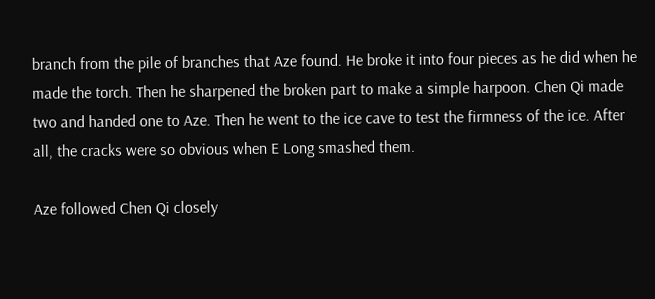branch from the pile of branches that Aze found. He broke it into four pieces as he did when he made the torch. Then he sharpened the broken part to make a simple harpoon. Chen Qi made two and handed one to Aze. Then he went to the ice cave to test the firmness of the ice. After all, the cracks were so obvious when E Long smashed them.

Aze followed Chen Qi closely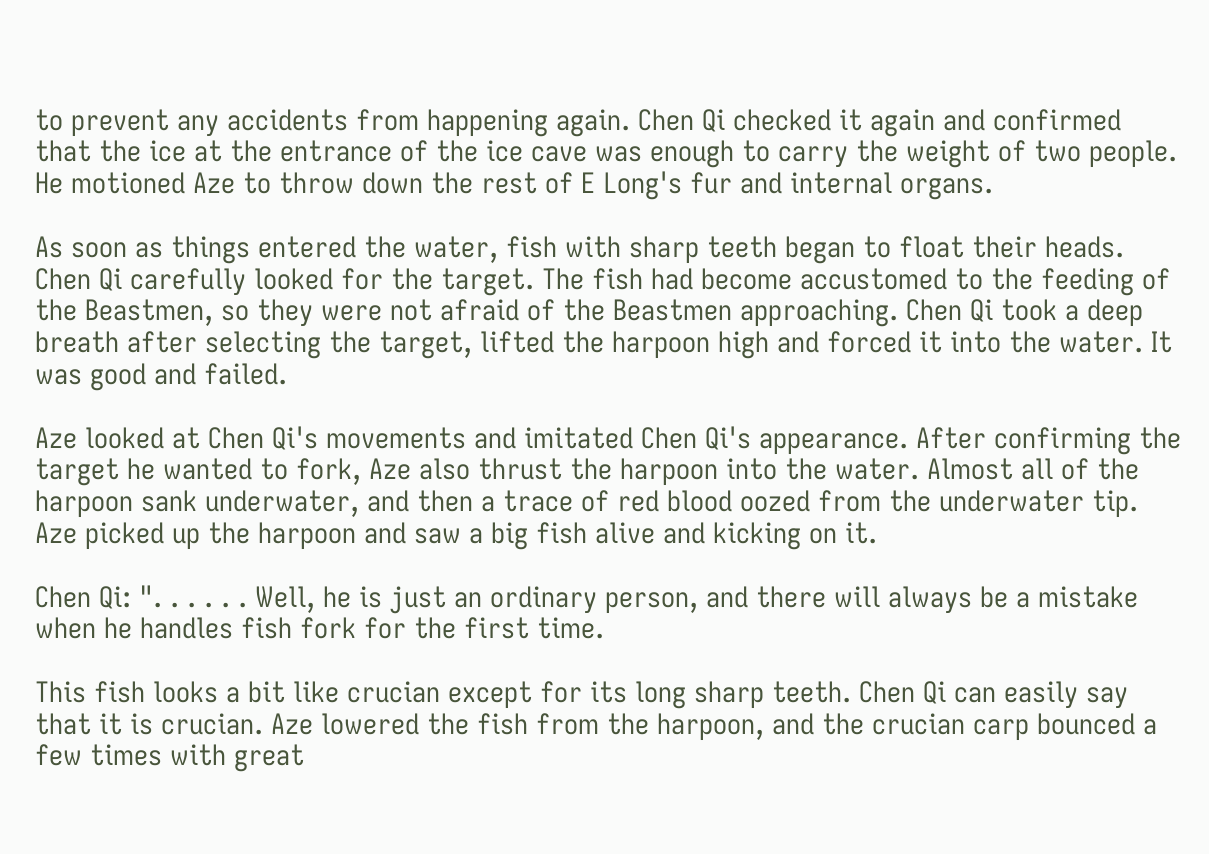to prevent any accidents from happening again. Chen Qi checked it again and confirmed that the ice at the entrance of the ice cave was enough to carry the weight of two people. He motioned Aze to throw down the rest of E Long's fur and internal organs.

As soon as things entered the water, fish with sharp teeth began to float their heads. Chen Qi carefully looked for the target. The fish had become accustomed to the feeding of the Beastmen, so they were not afraid of the Beastmen approaching. Chen Qi took a deep breath after selecting the target, lifted the harpoon high and forced it into the water. It was good and failed.

Aze looked at Chen Qi's movements and imitated Chen Qi's appearance. After confirming the target he wanted to fork, Aze also thrust the harpoon into the water. Almost all of the harpoon sank underwater, and then a trace of red blood oozed from the underwater tip. Aze picked up the harpoon and saw a big fish alive and kicking on it.

Chen Qi: ". . . . . . Well, he is just an ordinary person, and there will always be a mistake when he handles fish fork for the first time.

This fish looks a bit like crucian except for its long sharp teeth. Chen Qi can easily say that it is crucian. Aze lowered the fish from the harpoon, and the crucian carp bounced a few times with great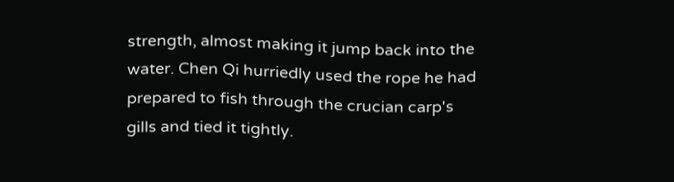strength, almost making it jump back into the water. Chen Qi hurriedly used the rope he had prepared to fish through the crucian carp's gills and tied it tightly.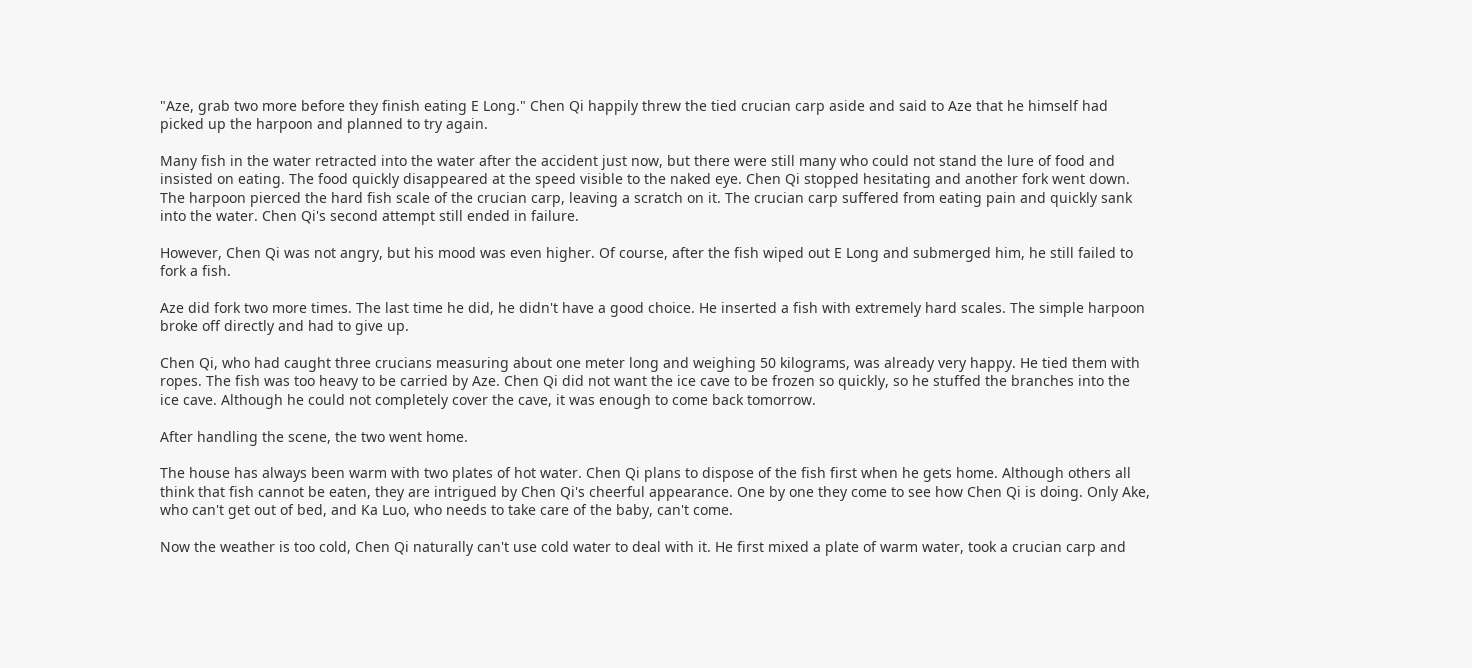"Aze, grab two more before they finish eating E Long." Chen Qi happily threw the tied crucian carp aside and said to Aze that he himself had picked up the harpoon and planned to try again.

Many fish in the water retracted into the water after the accident just now, but there were still many who could not stand the lure of food and insisted on eating. The food quickly disappeared at the speed visible to the naked eye. Chen Qi stopped hesitating and another fork went down. The harpoon pierced the hard fish scale of the crucian carp, leaving a scratch on it. The crucian carp suffered from eating pain and quickly sank into the water. Chen Qi's second attempt still ended in failure.

However, Chen Qi was not angry, but his mood was even higher. Of course, after the fish wiped out E Long and submerged him, he still failed to fork a fish.

Aze did fork two more times. The last time he did, he didn't have a good choice. He inserted a fish with extremely hard scales. The simple harpoon broke off directly and had to give up.

Chen Qi, who had caught three crucians measuring about one meter long and weighing 50 kilograms, was already very happy. He tied them with ropes. The fish was too heavy to be carried by Aze. Chen Qi did not want the ice cave to be frozen so quickly, so he stuffed the branches into the ice cave. Although he could not completely cover the cave, it was enough to come back tomorrow.

After handling the scene, the two went home.

The house has always been warm with two plates of hot water. Chen Qi plans to dispose of the fish first when he gets home. Although others all think that fish cannot be eaten, they are intrigued by Chen Qi's cheerful appearance. One by one they come to see how Chen Qi is doing. Only Ake, who can't get out of bed, and Ka Luo, who needs to take care of the baby, can't come.

Now the weather is too cold, Chen Qi naturally can't use cold water to deal with it. He first mixed a plate of warm water, took a crucian carp and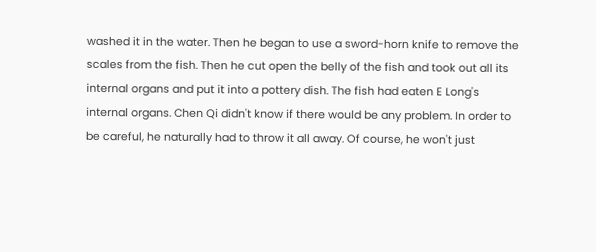washed it in the water. Then he began to use a sword-horn knife to remove the scales from the fish. Then he cut open the belly of the fish and took out all its internal organs and put it into a pottery dish. The fish had eaten E Long's internal organs. Chen Qi didn't know if there would be any problem. In order to be careful, he naturally had to throw it all away. Of course, he won't just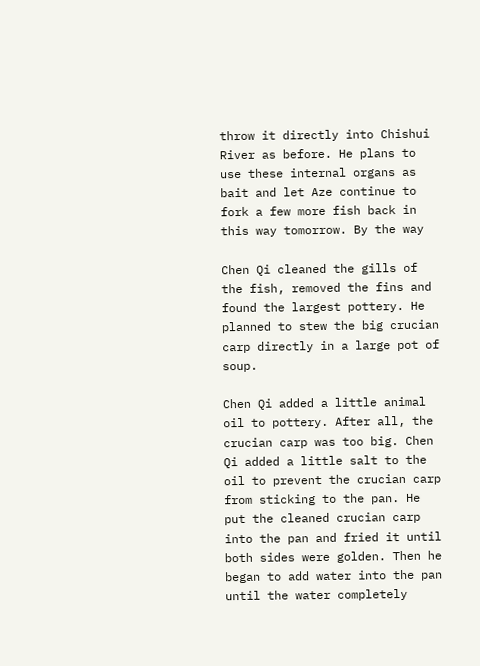throw it directly into Chishui River as before. He plans to use these internal organs as bait and let Aze continue to fork a few more fish back in this way tomorrow. By the way

Chen Qi cleaned the gills of the fish, removed the fins and found the largest pottery. He planned to stew the big crucian carp directly in a large pot of soup.

Chen Qi added a little animal oil to pottery. After all, the crucian carp was too big. Chen Qi added a little salt to the oil to prevent the crucian carp from sticking to the pan. He put the cleaned crucian carp into the pan and fried it until both sides were golden. Then he began to add water into the pan until the water completely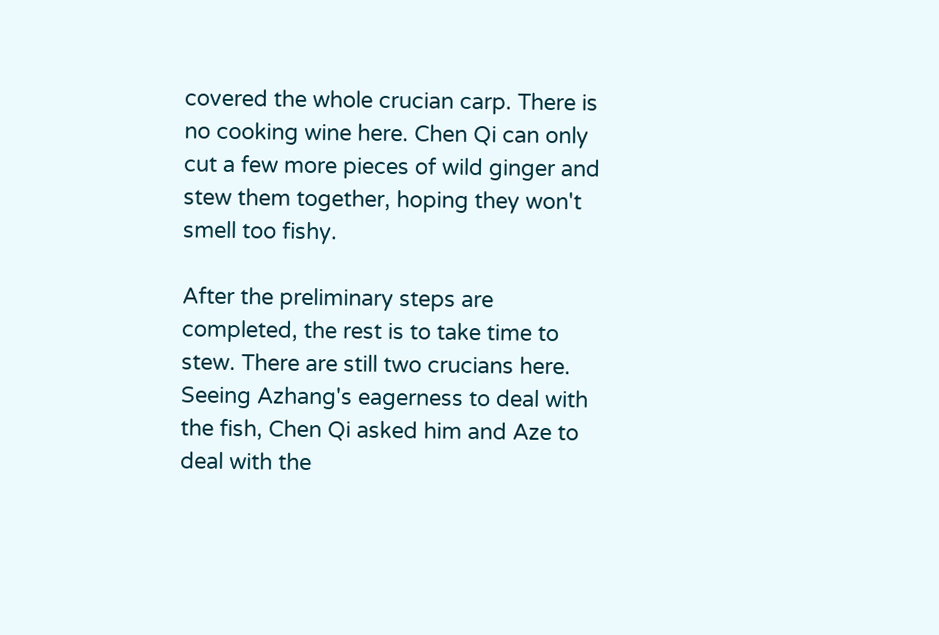covered the whole crucian carp. There is no cooking wine here. Chen Qi can only cut a few more pieces of wild ginger and stew them together, hoping they won't smell too fishy.

After the preliminary steps are completed, the rest is to take time to stew. There are still two crucians here. Seeing Azhang's eagerness to deal with the fish, Chen Qi asked him and Aze to deal with the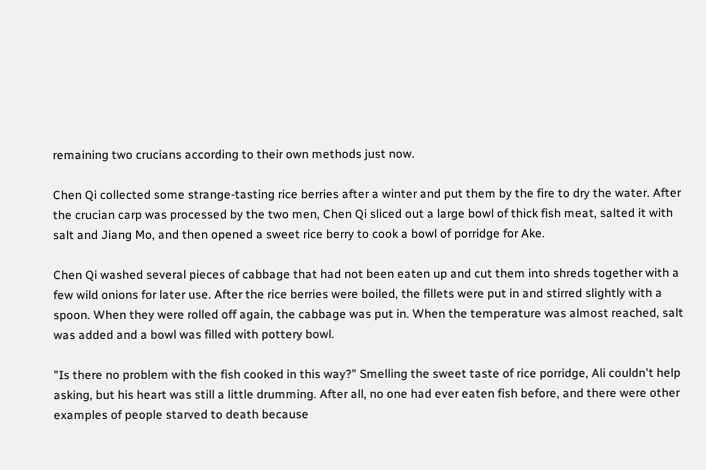remaining two crucians according to their own methods just now.

Chen Qi collected some strange-tasting rice berries after a winter and put them by the fire to dry the water. After the crucian carp was processed by the two men, Chen Qi sliced out a large bowl of thick fish meat, salted it with salt and Jiang Mo, and then opened a sweet rice berry to cook a bowl of porridge for Ake.

Chen Qi washed several pieces of cabbage that had not been eaten up and cut them into shreds together with a few wild onions for later use. After the rice berries were boiled, the fillets were put in and stirred slightly with a spoon. When they were rolled off again, the cabbage was put in. When the temperature was almost reached, salt was added and a bowl was filled with pottery bowl.

"Is there no problem with the fish cooked in this way?" Smelling the sweet taste of rice porridge, Ali couldn't help asking, but his heart was still a little drumming. After all, no one had ever eaten fish before, and there were other examples of people starved to death because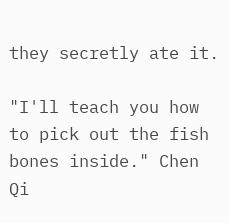they secretly ate it.

"I'll teach you how to pick out the fish bones inside." Chen Qi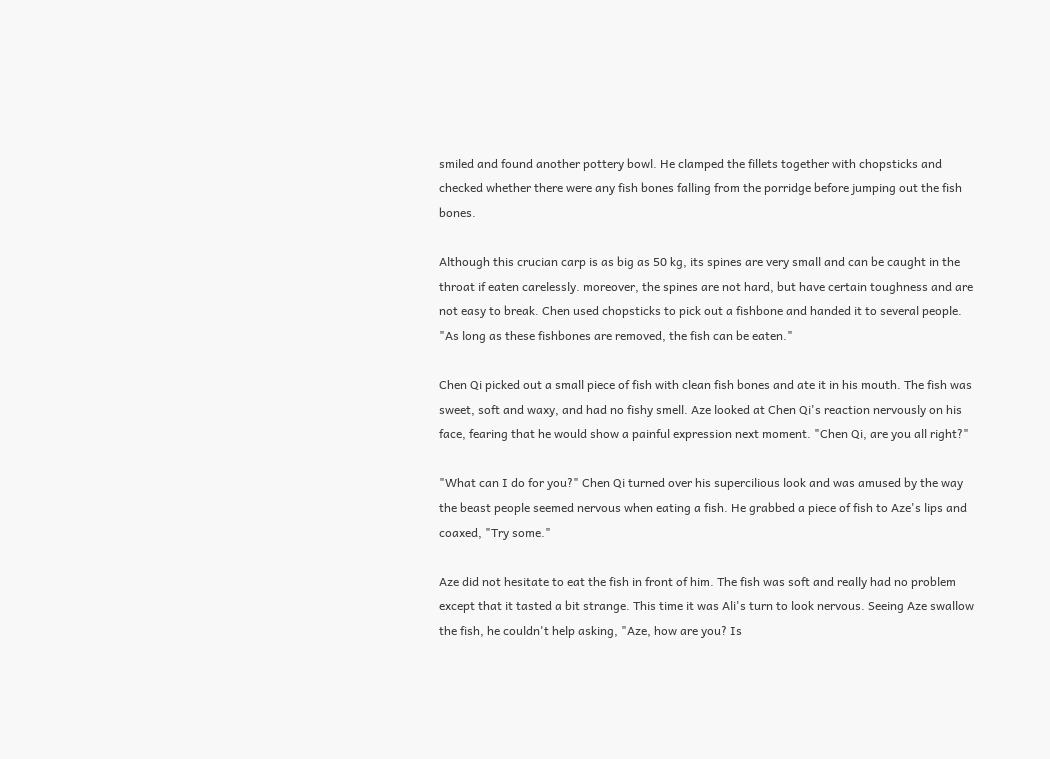smiled and found another pottery bowl. He clamped the fillets together with chopsticks and checked whether there were any fish bones falling from the porridge before jumping out the fish bones.

Although this crucian carp is as big as 50 kg, its spines are very small and can be caught in the throat if eaten carelessly. moreover, the spines are not hard, but have certain toughness and are not easy to break. Chen used chopsticks to pick out a fishbone and handed it to several people. "As long as these fishbones are removed, the fish can be eaten."

Chen Qi picked out a small piece of fish with clean fish bones and ate it in his mouth. The fish was sweet, soft and waxy, and had no fishy smell. Aze looked at Chen Qi's reaction nervously on his face, fearing that he would show a painful expression next moment. "Chen Qi, are you all right?"

"What can I do for you?" Chen Qi turned over his supercilious look and was amused by the way the beast people seemed nervous when eating a fish. He grabbed a piece of fish to Aze's lips and coaxed, "Try some."

Aze did not hesitate to eat the fish in front of him. The fish was soft and really had no problem except that it tasted a bit strange. This time it was Ali's turn to look nervous. Seeing Aze swallow the fish, he couldn't help asking, "Aze, how are you? Is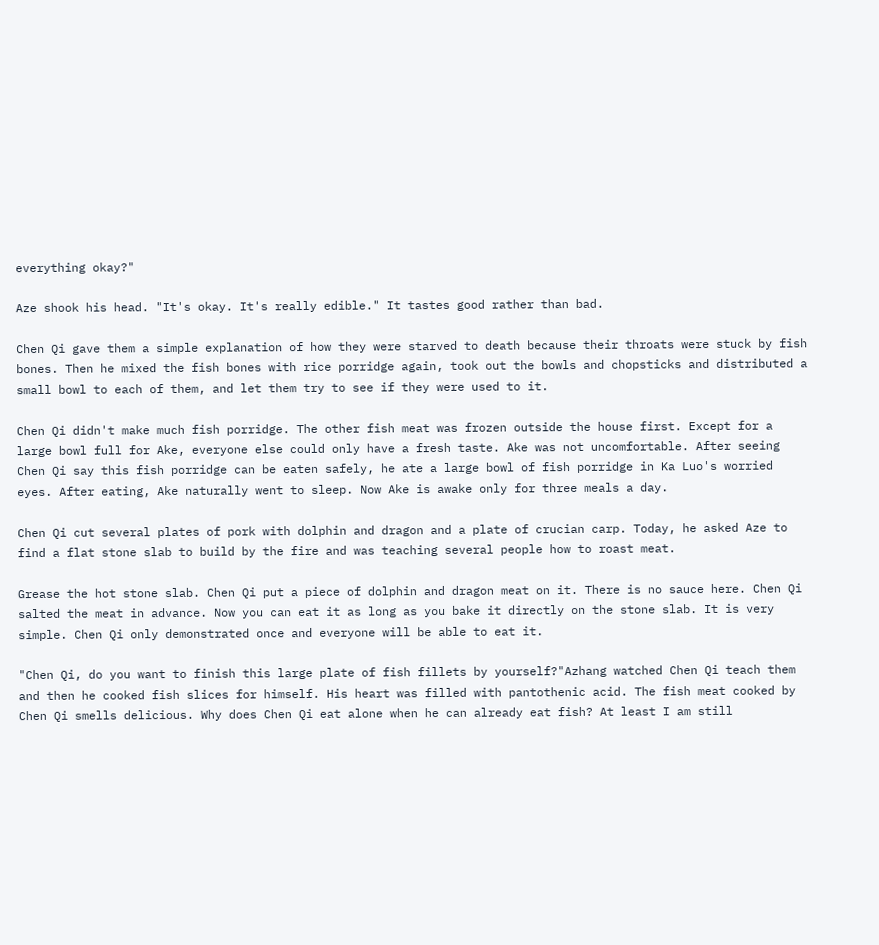everything okay?"

Aze shook his head. "It's okay. It's really edible." It tastes good rather than bad.

Chen Qi gave them a simple explanation of how they were starved to death because their throats were stuck by fish bones. Then he mixed the fish bones with rice porridge again, took out the bowls and chopsticks and distributed a small bowl to each of them, and let them try to see if they were used to it.

Chen Qi didn't make much fish porridge. The other fish meat was frozen outside the house first. Except for a large bowl full for Ake, everyone else could only have a fresh taste. Ake was not uncomfortable. After seeing Chen Qi say this fish porridge can be eaten safely, he ate a large bowl of fish porridge in Ka Luo's worried eyes. After eating, Ake naturally went to sleep. Now Ake is awake only for three meals a day.

Chen Qi cut several plates of pork with dolphin and dragon and a plate of crucian carp. Today, he asked Aze to find a flat stone slab to build by the fire and was teaching several people how to roast meat.

Grease the hot stone slab. Chen Qi put a piece of dolphin and dragon meat on it. There is no sauce here. Chen Qi salted the meat in advance. Now you can eat it as long as you bake it directly on the stone slab. It is very simple. Chen Qi only demonstrated once and everyone will be able to eat it.

"Chen Qi, do you want to finish this large plate of fish fillets by yourself?"Azhang watched Chen Qi teach them and then he cooked fish slices for himself. His heart was filled with pantothenic acid. The fish meat cooked by Chen Qi smells delicious. Why does Chen Qi eat alone when he can already eat fish? At least I am still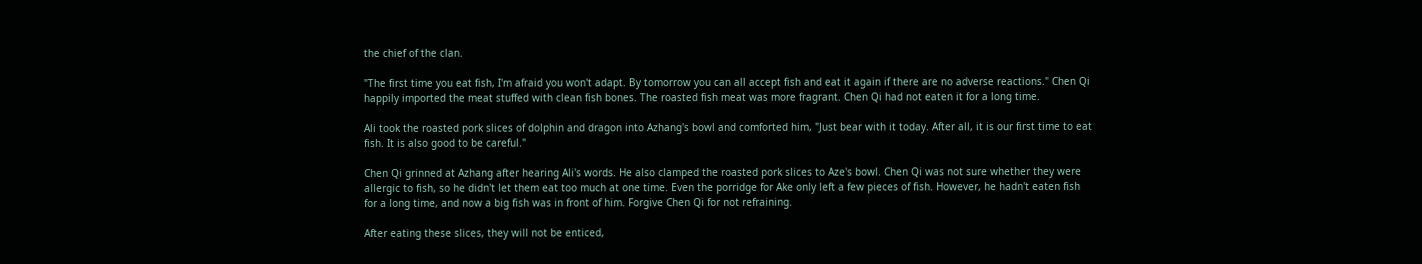the chief of the clan.

"The first time you eat fish, I'm afraid you won't adapt. By tomorrow you can all accept fish and eat it again if there are no adverse reactions." Chen Qi happily imported the meat stuffed with clean fish bones. The roasted fish meat was more fragrant. Chen Qi had not eaten it for a long time.

Ali took the roasted pork slices of dolphin and dragon into Azhang's bowl and comforted him, "Just bear with it today. After all, it is our first time to eat fish. It is also good to be careful."

Chen Qi grinned at Azhang after hearing Ali's words. He also clamped the roasted pork slices to Aze's bowl. Chen Qi was not sure whether they were allergic to fish, so he didn't let them eat too much at one time. Even the porridge for Ake only left a few pieces of fish. However, he hadn't eaten fish for a long time, and now a big fish was in front of him. Forgive Chen Qi for not refraining.

After eating these slices, they will not be enticed,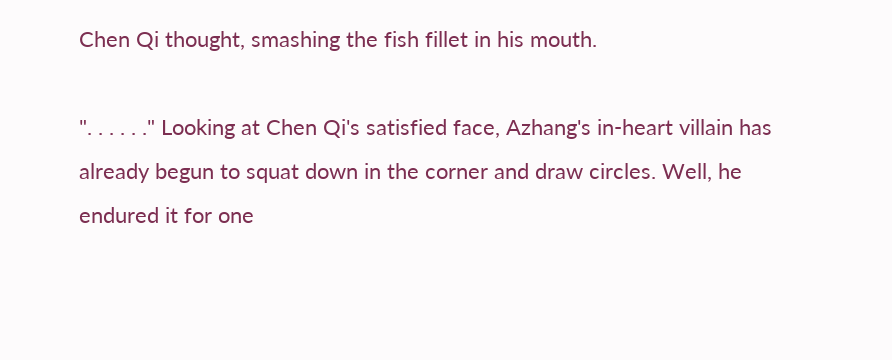Chen Qi thought, smashing the fish fillet in his mouth.

". . . . . ." Looking at Chen Qi's satisfied face, Azhang's in-heart villain has already begun to squat down in the corner and draw circles. Well, he endured it for one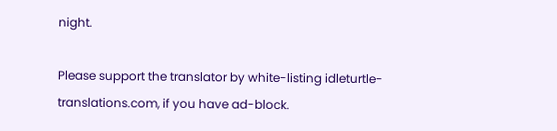night.

Please support the translator by white-listing idleturtle-translations.com, if you have ad-block.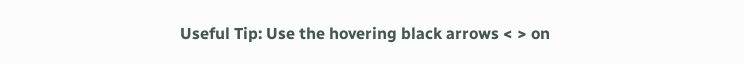Useful Tip: Use the hovering black arrows < > on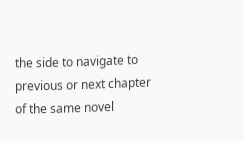the side to navigate to previous or next chapter of the same novel